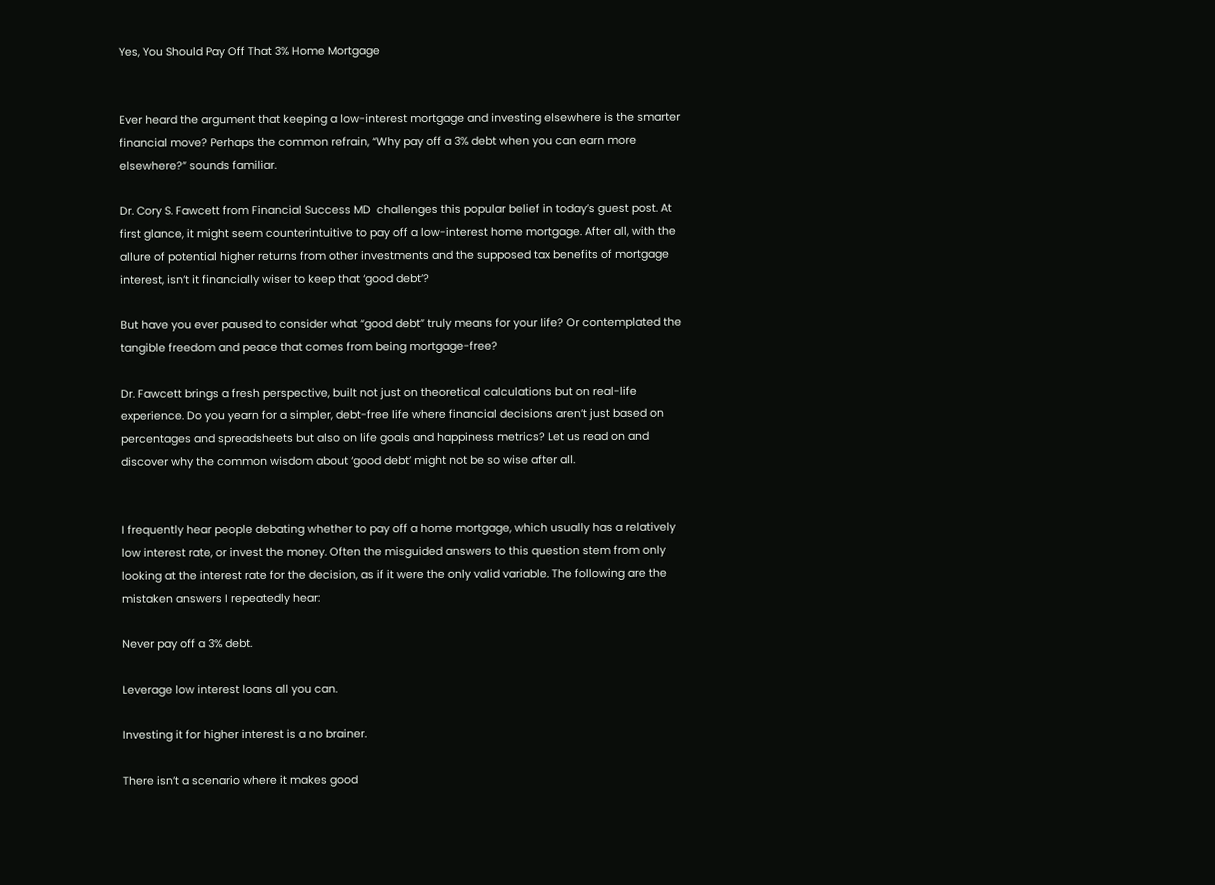Yes, You Should Pay Off That 3% Home Mortgage


Ever heard the argument that keeping a low-interest mortgage and investing elsewhere is the smarter financial move? Perhaps the common refrain, “Why pay off a 3% debt when you can earn more elsewhere?” sounds familiar.

Dr. Cory S. Fawcett from Financial Success MD  challenges this popular belief in today’s guest post. At first glance, it might seem counterintuitive to pay off a low-interest home mortgage. After all, with the allure of potential higher returns from other investments and the supposed tax benefits of mortgage interest, isn’t it financially wiser to keep that ‘good debt’?

But have you ever paused to consider what “good debt” truly means for your life? Or contemplated the tangible freedom and peace that comes from being mortgage-free?

Dr. Fawcett brings a fresh perspective, built not just on theoretical calculations but on real-life experience. Do you yearn for a simpler, debt-free life where financial decisions aren’t just based on percentages and spreadsheets but also on life goals and happiness metrics? Let us read on and discover why the common wisdom about ‘good debt’ might not be so wise after all.


I frequently hear people debating whether to pay off a home mortgage, which usually has a relatively low interest rate, or invest the money. Often the misguided answers to this question stem from only looking at the interest rate for the decision, as if it were the only valid variable. The following are the mistaken answers I repeatedly hear:

Never pay off a 3% debt.

Leverage low interest loans all you can.

Investing it for higher interest is a no brainer.

There isn’t a scenario where it makes good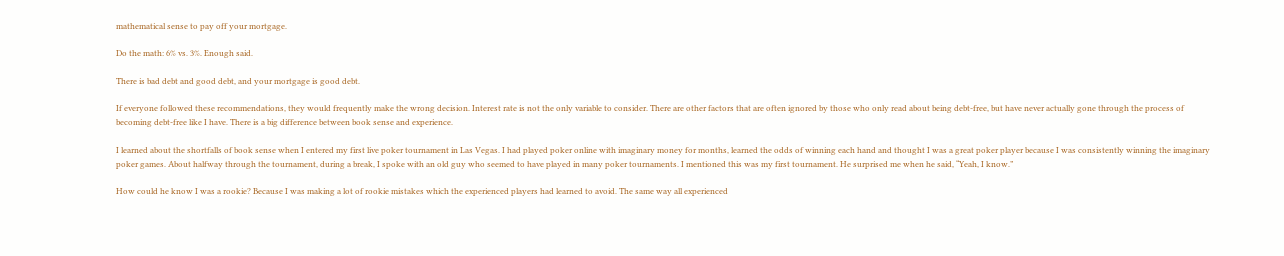mathematical sense to pay off your mortgage.

Do the math: 6% vs. 3%. Enough said.

There is bad debt and good debt, and your mortgage is good debt.

If everyone followed these recommendations, they would frequently make the wrong decision. Interest rate is not the only variable to consider. There are other factors that are often ignored by those who only read about being debt-free, but have never actually gone through the process of becoming debt-free like I have. There is a big difference between book sense and experience.

I learned about the shortfalls of book sense when I entered my first live poker tournament in Las Vegas. I had played poker online with imaginary money for months, learned the odds of winning each hand and thought I was a great poker player because I was consistently winning the imaginary poker games. About halfway through the tournament, during a break, I spoke with an old guy who seemed to have played in many poker tournaments. I mentioned this was my first tournament. He surprised me when he said, “Yeah, I know.”

How could he know I was a rookie? Because I was making a lot of rookie mistakes which the experienced players had learned to avoid. The same way all experienced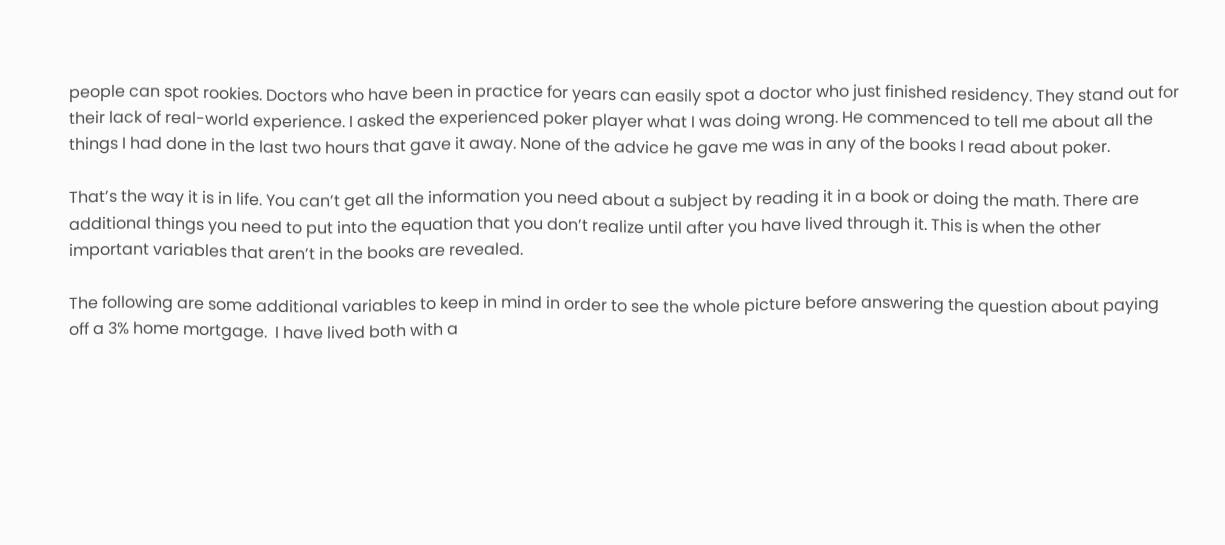people can spot rookies. Doctors who have been in practice for years can easily spot a doctor who just finished residency. They stand out for their lack of real-world experience. I asked the experienced poker player what I was doing wrong. He commenced to tell me about all the things I had done in the last two hours that gave it away. None of the advice he gave me was in any of the books I read about poker.

That’s the way it is in life. You can’t get all the information you need about a subject by reading it in a book or doing the math. There are additional things you need to put into the equation that you don’t realize until after you have lived through it. This is when the other important variables that aren’t in the books are revealed.

The following are some additional variables to keep in mind in order to see the whole picture before answering the question about paying off a 3% home mortgage.  I have lived both with a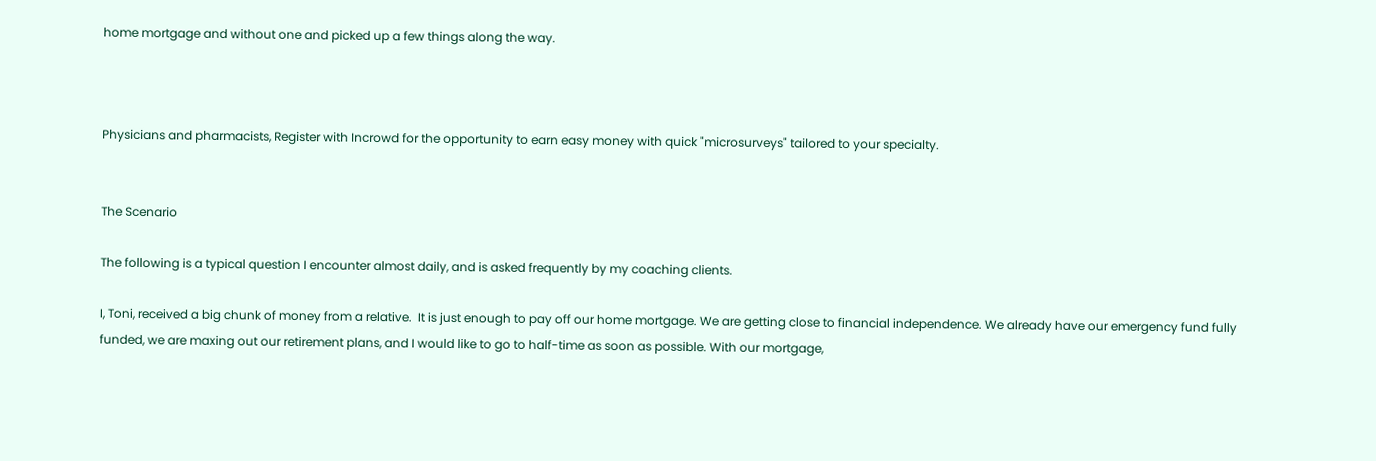home mortgage and without one and picked up a few things along the way.



Physicians and pharmacists, Register with Incrowd for the opportunity to earn easy money with quick "microsurveys" tailored to your specialty.


The Scenario

The following is a typical question I encounter almost daily, and is asked frequently by my coaching clients.

I, Toni, received a big chunk of money from a relative.  It is just enough to pay off our home mortgage. We are getting close to financial independence. We already have our emergency fund fully funded, we are maxing out our retirement plans, and I would like to go to half-time as soon as possible. With our mortgage,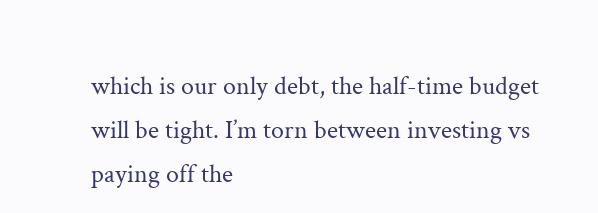which is our only debt, the half-time budget will be tight. I’m torn between investing vs paying off the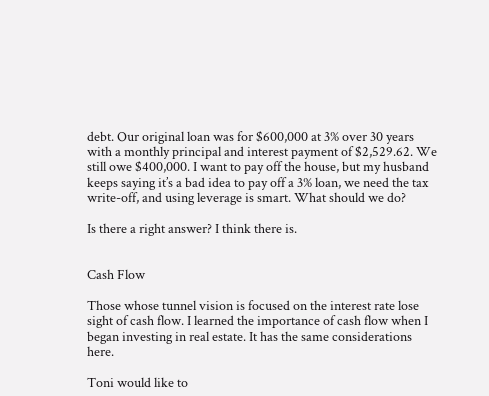debt. Our original loan was for $600,000 at 3% over 30 years with a monthly principal and interest payment of $2,529.62. We still owe $400,000. I want to pay off the house, but my husband keeps saying it’s a bad idea to pay off a 3% loan, we need the tax write-off, and using leverage is smart. What should we do?

Is there a right answer? I think there is.


Cash Flow

Those whose tunnel vision is focused on the interest rate lose sight of cash flow. I learned the importance of cash flow when I began investing in real estate. It has the same considerations here.

Toni would like to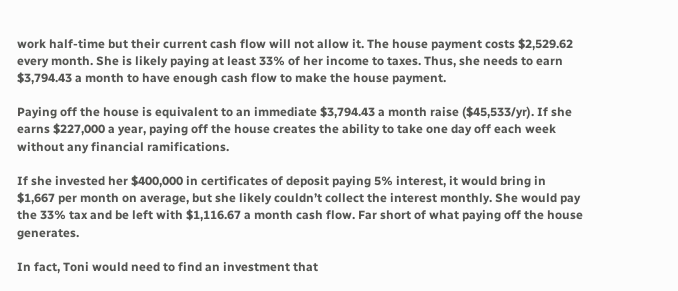work half-time but their current cash flow will not allow it. The house payment costs $2,529.62 every month. She is likely paying at least 33% of her income to taxes. Thus, she needs to earn $3,794.43 a month to have enough cash flow to make the house payment.

Paying off the house is equivalent to an immediate $3,794.43 a month raise ($45,533/yr). If she earns $227,000 a year, paying off the house creates the ability to take one day off each week without any financial ramifications.

If she invested her $400,000 in certificates of deposit paying 5% interest, it would bring in $1,667 per month on average, but she likely couldn’t collect the interest monthly. She would pay the 33% tax and be left with $1,116.67 a month cash flow. Far short of what paying off the house generates.

In fact, Toni would need to find an investment that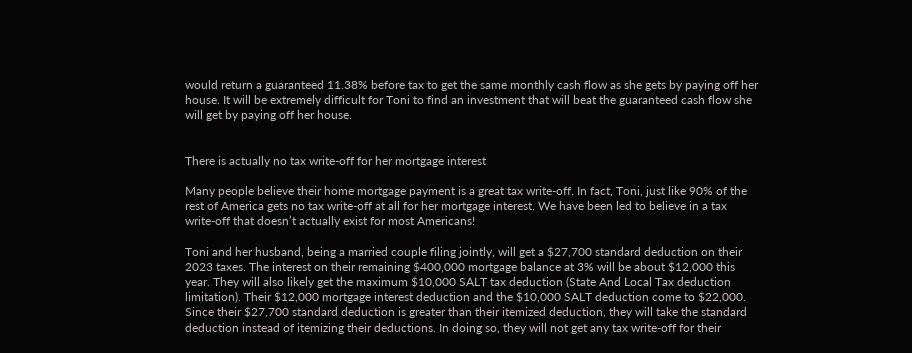would return a guaranteed 11.38% before tax to get the same monthly cash flow as she gets by paying off her house. It will be extremely difficult for Toni to find an investment that will beat the guaranteed cash flow she will get by paying off her house.


There is actually no tax write-off for her mortgage interest

Many people believe their home mortgage payment is a great tax write-off. In fact, Toni, just like 90% of the rest of America gets no tax write-off at all for her mortgage interest. We have been led to believe in a tax write-off that doesn’t actually exist for most Americans!

Toni and her husband, being a married couple filing jointly, will get a $27,700 standard deduction on their 2023 taxes. The interest on their remaining $400,000 mortgage balance at 3% will be about $12,000 this year. They will also likely get the maximum $10,000 SALT tax deduction (State And Local Tax deduction limitation). Their $12,000 mortgage interest deduction and the $10,000 SALT deduction come to $22,000. Since their $27,700 standard deduction is greater than their itemized deduction, they will take the standard deduction instead of itemizing their deductions. In doing so, they will not get any tax write-off for their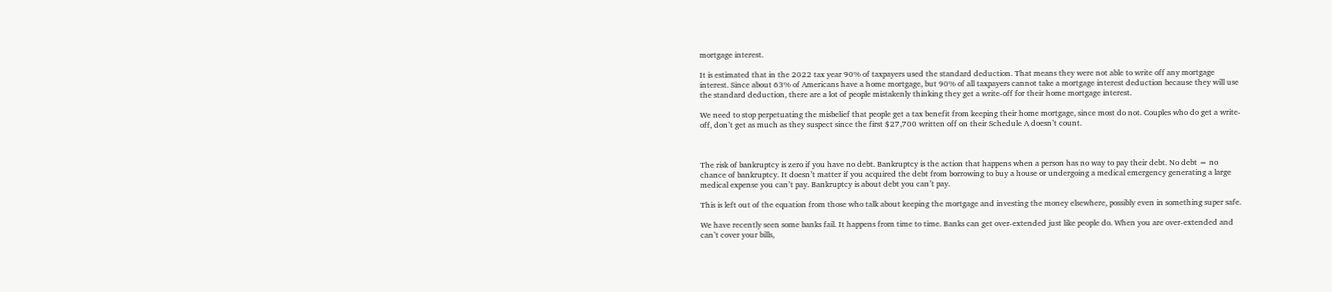mortgage interest.

It is estimated that in the 2022 tax year 90% of taxpayers used the standard deduction. That means they were not able to write off any mortgage interest. Since about 63% of Americans have a home mortgage, but 90% of all taxpayers cannot take a mortgage interest deduction because they will use the standard deduction, there are a lot of people mistakenly thinking they get a write-off for their home mortgage interest.

We need to stop perpetuating the misbelief that people get a tax benefit from keeping their home mortgage, since most do not. Couples who do get a write-off, don’t get as much as they suspect since the first $27,700 written off on their Schedule A doesn’t count.



The risk of bankruptcy is zero if you have no debt. Bankruptcy is the action that happens when a person has no way to pay their debt. No debt = no chance of bankruptcy. It doesn’t matter if you acquired the debt from borrowing to buy a house or undergoing a medical emergency generating a large medical expense you can’t pay. Bankruptcy is about debt you can’t pay.

This is left out of the equation from those who talk about keeping the mortgage and investing the money elsewhere, possibly even in something super safe.

We have recently seen some banks fail. It happens from time to time. Banks can get over-extended just like people do. When you are over-extended and can’t cover your bills,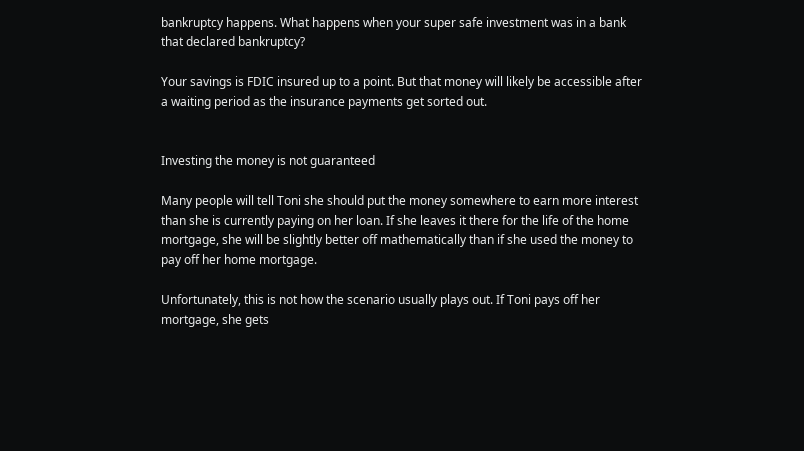bankruptcy happens. What happens when your super safe investment was in a bank that declared bankruptcy?

Your savings is FDIC insured up to a point. But that money will likely be accessible after a waiting period as the insurance payments get sorted out.


Investing the money is not guaranteed

Many people will tell Toni she should put the money somewhere to earn more interest than she is currently paying on her loan. If she leaves it there for the life of the home mortgage, she will be slightly better off mathematically than if she used the money to pay off her home mortgage.

Unfortunately, this is not how the scenario usually plays out. If Toni pays off her mortgage, she gets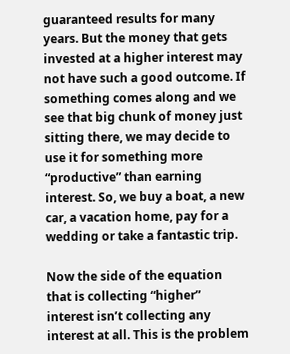guaranteed results for many years. But the money that gets invested at a higher interest may not have such a good outcome. If something comes along and we see that big chunk of money just sitting there, we may decide to use it for something more “productive” than earning interest. So, we buy a boat, a new car, a vacation home, pay for a wedding or take a fantastic trip.

Now the side of the equation that is collecting “higher” interest isn’t collecting any interest at all. This is the problem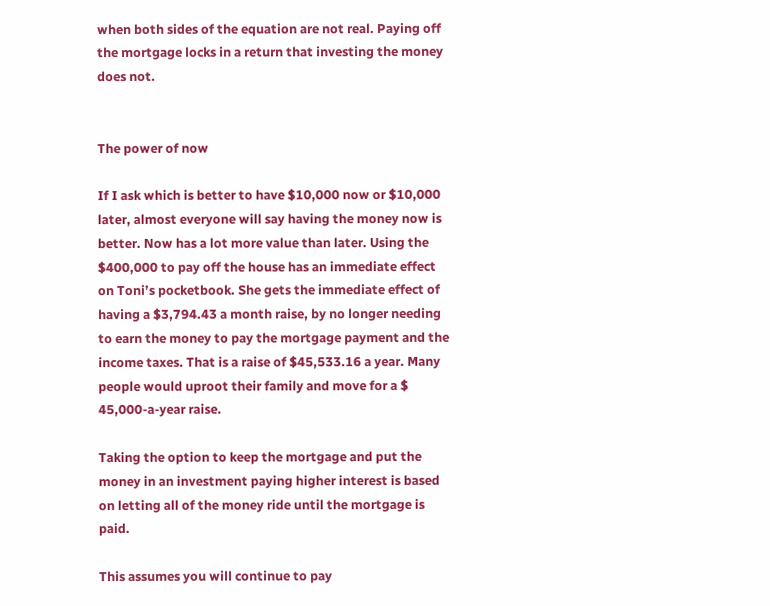when both sides of the equation are not real. Paying off the mortgage locks in a return that investing the money does not.


The power of now

If I ask which is better to have $10,000 now or $10,000 later, almost everyone will say having the money now is better. Now has a lot more value than later. Using the $400,000 to pay off the house has an immediate effect on Toni’s pocketbook. She gets the immediate effect of having a $3,794.43 a month raise, by no longer needing to earn the money to pay the mortgage payment and the income taxes. That is a raise of $45,533.16 a year. Many people would uproot their family and move for a $ 45,000-a-year raise.

Taking the option to keep the mortgage and put the money in an investment paying higher interest is based on letting all of the money ride until the mortgage is paid.

This assumes you will continue to pay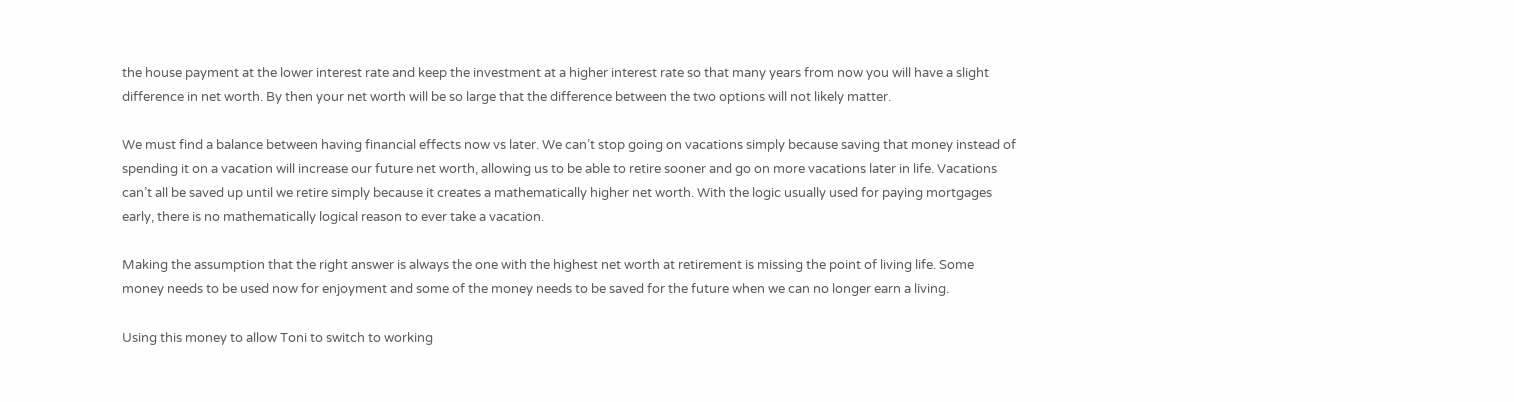the house payment at the lower interest rate and keep the investment at a higher interest rate so that many years from now you will have a slight difference in net worth. By then your net worth will be so large that the difference between the two options will not likely matter.

We must find a balance between having financial effects now vs later. We can’t stop going on vacations simply because saving that money instead of spending it on a vacation will increase our future net worth, allowing us to be able to retire sooner and go on more vacations later in life. Vacations can’t all be saved up until we retire simply because it creates a mathematically higher net worth. With the logic usually used for paying mortgages early, there is no mathematically logical reason to ever take a vacation.

Making the assumption that the right answer is always the one with the highest net worth at retirement is missing the point of living life. Some money needs to be used now for enjoyment and some of the money needs to be saved for the future when we can no longer earn a living.

Using this money to allow Toni to switch to working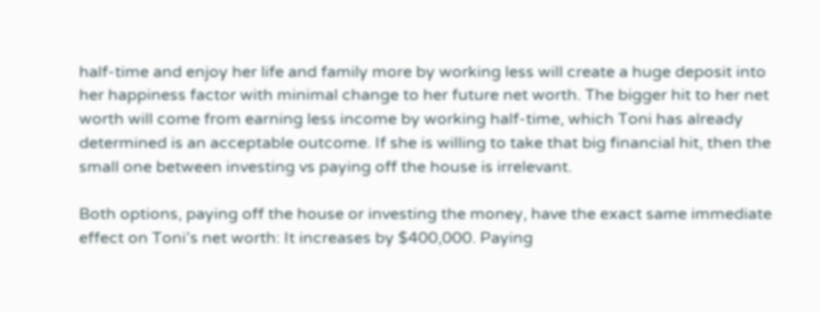half-time and enjoy her life and family more by working less will create a huge deposit into her happiness factor with minimal change to her future net worth. The bigger hit to her net worth will come from earning less income by working half-time, which Toni has already determined is an acceptable outcome. If she is willing to take that big financial hit, then the small one between investing vs paying off the house is irrelevant.

Both options, paying off the house or investing the money, have the exact same immediate effect on Toni’s net worth: It increases by $400,000. Paying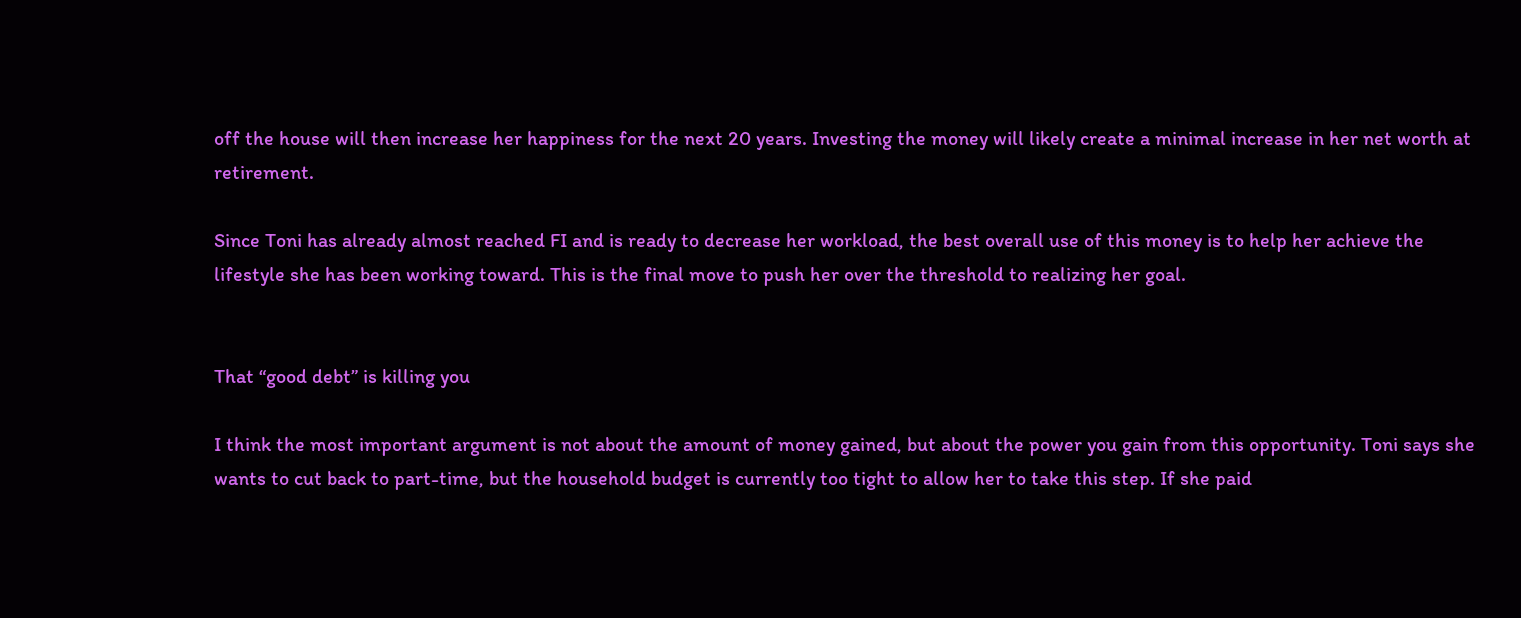off the house will then increase her happiness for the next 20 years. Investing the money will likely create a minimal increase in her net worth at retirement.

Since Toni has already almost reached FI and is ready to decrease her workload, the best overall use of this money is to help her achieve the lifestyle she has been working toward. This is the final move to push her over the threshold to realizing her goal.


That “good debt” is killing you

I think the most important argument is not about the amount of money gained, but about the power you gain from this opportunity. Toni says she wants to cut back to part-time, but the household budget is currently too tight to allow her to take this step. If she paid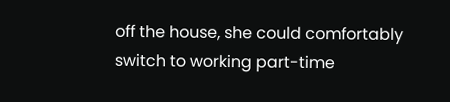off the house, she could comfortably switch to working part-time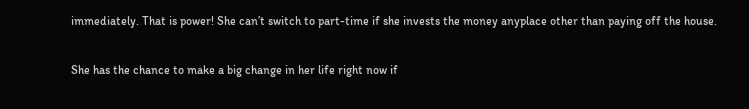immediately. That is power! She can’t switch to part-time if she invests the money anyplace other than paying off the house.

She has the chance to make a big change in her life right now if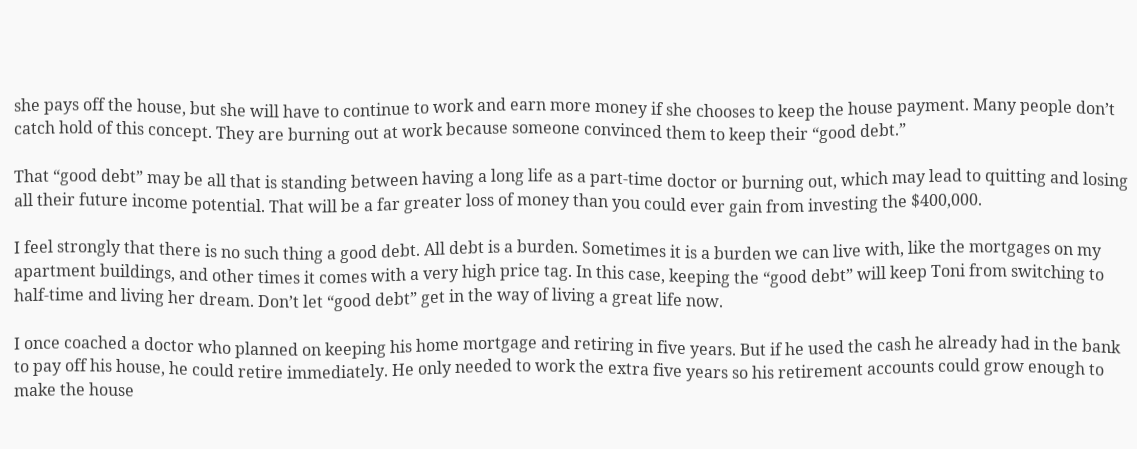she pays off the house, but she will have to continue to work and earn more money if she chooses to keep the house payment. Many people don’t catch hold of this concept. They are burning out at work because someone convinced them to keep their “good debt.”

That “good debt” may be all that is standing between having a long life as a part-time doctor or burning out, which may lead to quitting and losing all their future income potential. That will be a far greater loss of money than you could ever gain from investing the $400,000.

I feel strongly that there is no such thing a good debt. All debt is a burden. Sometimes it is a burden we can live with, like the mortgages on my apartment buildings, and other times it comes with a very high price tag. In this case, keeping the “good debt” will keep Toni from switching to half-time and living her dream. Don’t let “good debt” get in the way of living a great life now.

I once coached a doctor who planned on keeping his home mortgage and retiring in five years. But if he used the cash he already had in the bank to pay off his house, he could retire immediately. He only needed to work the extra five years so his retirement accounts could grow enough to make the house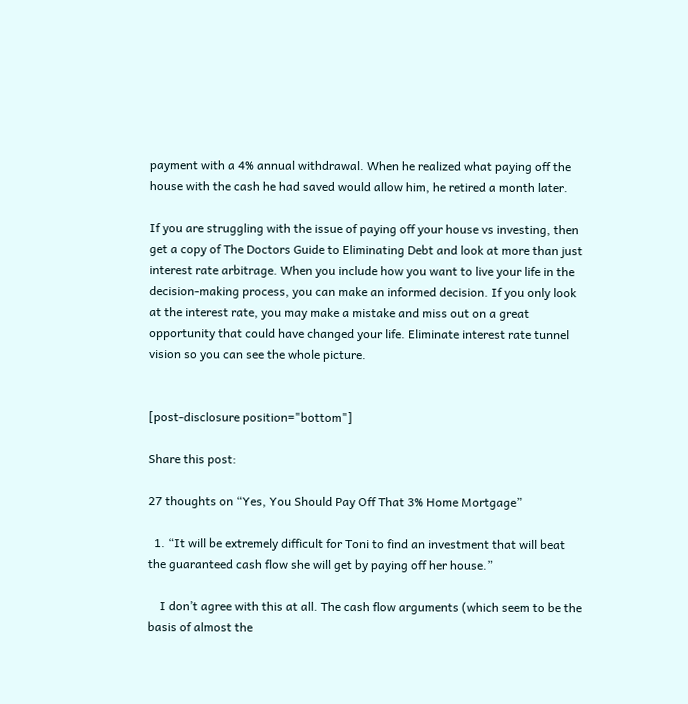payment with a 4% annual withdrawal. When he realized what paying off the house with the cash he had saved would allow him, he retired a month later.

If you are struggling with the issue of paying off your house vs investing, then get a copy of The Doctors Guide to Eliminating Debt and look at more than just interest rate arbitrage. When you include how you want to live your life in the decision-making process, you can make an informed decision. If you only look at the interest rate, you may make a mistake and miss out on a great opportunity that could have changed your life. Eliminate interest rate tunnel vision so you can see the whole picture.


[post-disclosure position="bottom"]

Share this post:

27 thoughts on “Yes, You Should Pay Off That 3% Home Mortgage”

  1. “It will be extremely difficult for Toni to find an investment that will beat the guaranteed cash flow she will get by paying off her house.”

    I don’t agree with this at all. The cash flow arguments (which seem to be the basis of almost the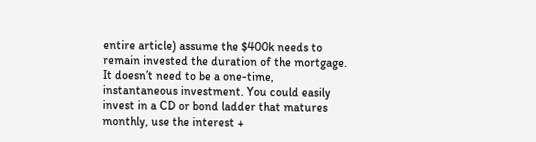entire article) assume the $400k needs to remain invested the duration of the mortgage. It doesn’t need to be a one-time, instantaneous investment. You could easily invest in a CD or bond ladder that matures monthly, use the interest +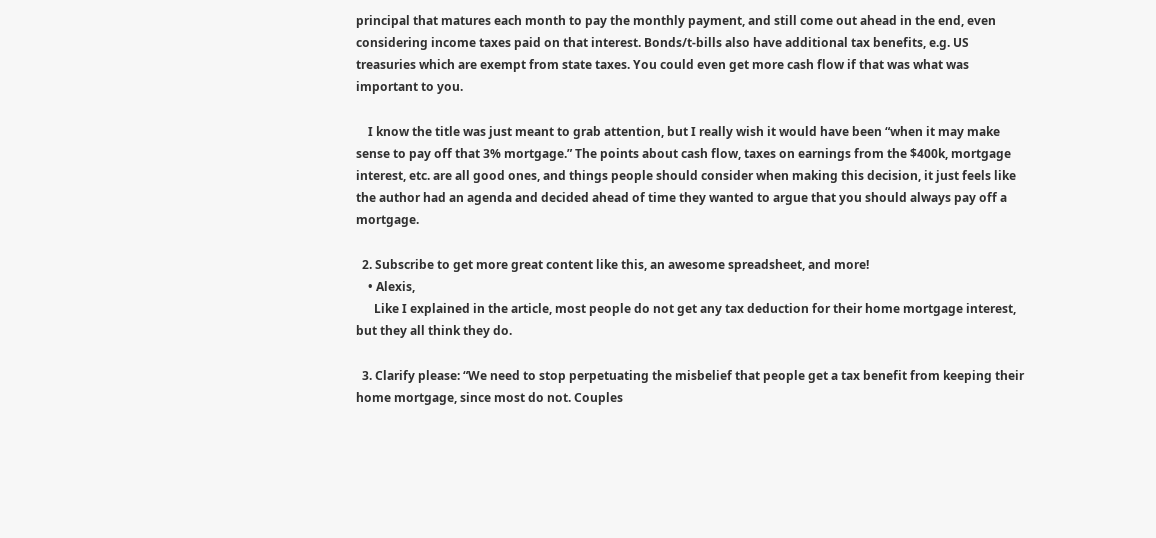principal that matures each month to pay the monthly payment, and still come out ahead in the end, even considering income taxes paid on that interest. Bonds/t-bills also have additional tax benefits, e.g. US treasuries which are exempt from state taxes. You could even get more cash flow if that was what was important to you.

    I know the title was just meant to grab attention, but I really wish it would have been “when it may make sense to pay off that 3% mortgage.” The points about cash flow, taxes on earnings from the $400k, mortgage interest, etc. are all good ones, and things people should consider when making this decision, it just feels like the author had an agenda and decided ahead of time they wanted to argue that you should always pay off a mortgage.

  2. Subscribe to get more great content like this, an awesome spreadsheet, and more!
    • Alexis,
      Like I explained in the article, most people do not get any tax deduction for their home mortgage interest, but they all think they do.

  3. Clarify please: “We need to stop perpetuating the misbelief that people get a tax benefit from keeping their home mortgage, since most do not. Couples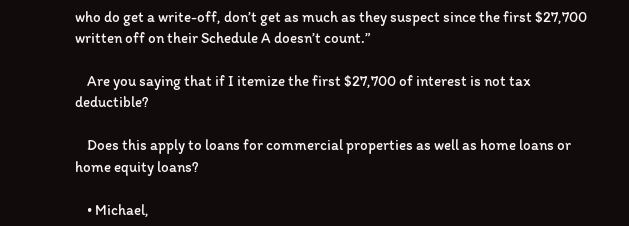who do get a write-off, don’t get as much as they suspect since the first $27,700 written off on their Schedule A doesn’t count.”

    Are you saying that if I itemize the first $27,700 of interest is not tax deductible?

    Does this apply to loans for commercial properties as well as home loans or home equity loans?

    • Michael,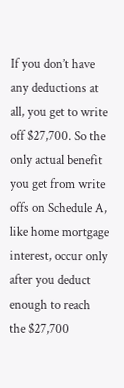If you don’t have any deductions at all, you get to write off $27,700. So the only actual benefit you get from write offs on Schedule A, like home mortgage interest, occur only after you deduct enough to reach the $27,700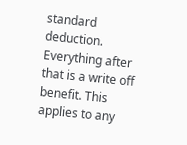standard deduction. Everything after that is a write off benefit. This applies to any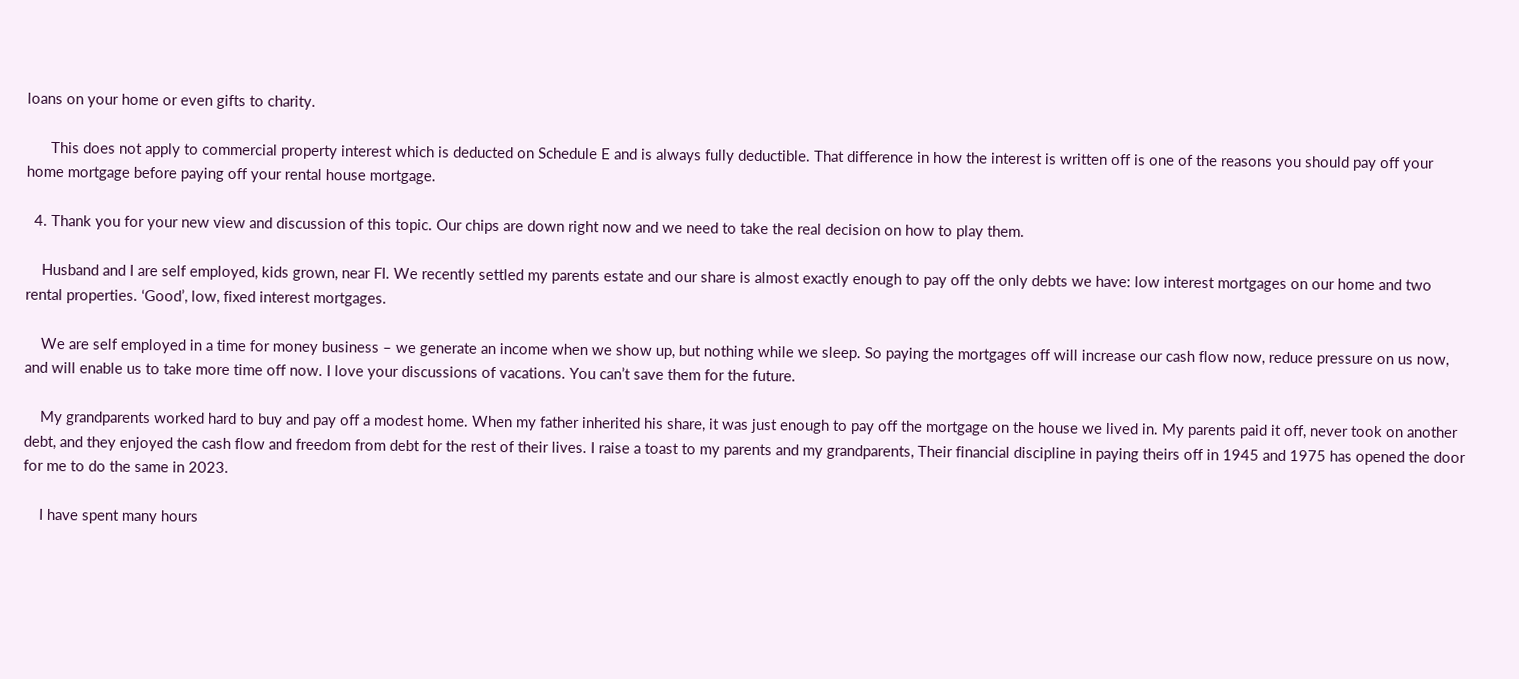loans on your home or even gifts to charity.

      This does not apply to commercial property interest which is deducted on Schedule E and is always fully deductible. That difference in how the interest is written off is one of the reasons you should pay off your home mortgage before paying off your rental house mortgage.

  4. Thank you for your new view and discussion of this topic. Our chips are down right now and we need to take the real decision on how to play them.

    Husband and I are self employed, kids grown, near FI. We recently settled my parents estate and our share is almost exactly enough to pay off the only debts we have: low interest mortgages on our home and two rental properties. ‘Good’, low, fixed interest mortgages.

    We are self employed in a time for money business – we generate an income when we show up, but nothing while we sleep. So paying the mortgages off will increase our cash flow now, reduce pressure on us now, and will enable us to take more time off now. I love your discussions of vacations. You can’t save them for the future.

    My grandparents worked hard to buy and pay off a modest home. When my father inherited his share, it was just enough to pay off the mortgage on the house we lived in. My parents paid it off, never took on another debt, and they enjoyed the cash flow and freedom from debt for the rest of their lives. I raise a toast to my parents and my grandparents, Their financial discipline in paying theirs off in 1945 and 1975 has opened the door for me to do the same in 2023.

    I have spent many hours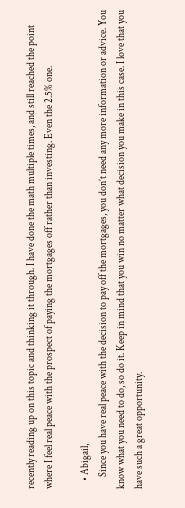recently reading up on this topic and thinking it through. I have done the math multiple times, and still reached the point where I feel real peace with the prospect of paying the mortgages off rather than investing. Even the 2.5% one.

    • Abigail,
      Since you have real peace with the decision to pay off the mortgages, you don’t need any more information or advice. You know what you need to do, so do it. Keep in mind that you win no matter what decision you make in this case. I love that you have such a great opportunity.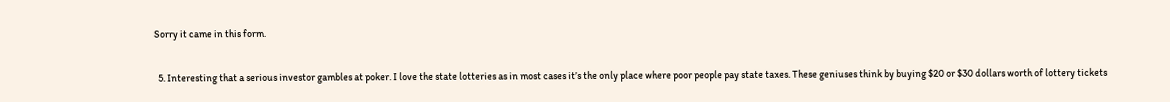Sorry it came in this form.

  5. Interesting that a serious investor gambles at poker. I love the state lotteries as in most cases it’s the only place where poor people pay state taxes. These geniuses think by buying $20 or $30 dollars worth of lottery tickets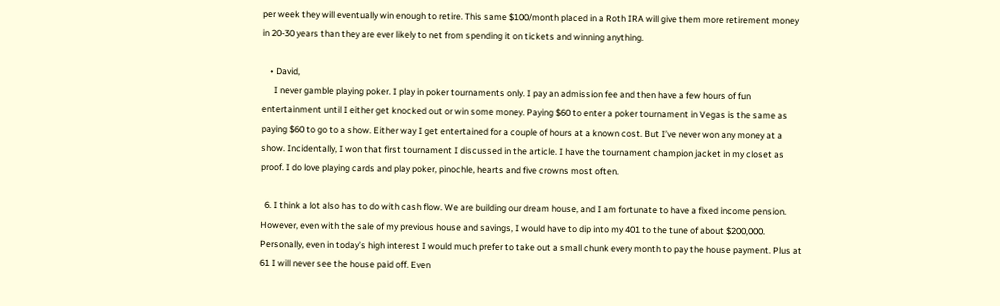per week they will eventually win enough to retire. This same $100/month placed in a Roth IRA will give them more retirement money in 20-30 years than they are ever likely to net from spending it on tickets and winning anything.

    • David,
      I never gamble playing poker. I play in poker tournaments only. I pay an admission fee and then have a few hours of fun entertainment until I either get knocked out or win some money. Paying $60 to enter a poker tournament in Vegas is the same as paying $60 to go to a show. Either way I get entertained for a couple of hours at a known cost. But I’ve never won any money at a show. Incidentally, I won that first tournament I discussed in the article. I have the tournament champion jacket in my closet as proof. I do love playing cards and play poker, pinochle, hearts and five crowns most often.

  6. I think a lot also has to do with cash flow. We are building our dream house, and I am fortunate to have a fixed income pension. However, even with the sale of my previous house and savings, I would have to dip into my 401 to the tune of about $200,000. Personally, even in today’s high interest I would much prefer to take out a small chunk every month to pay the house payment. Plus at 61 I will never see the house paid off. Even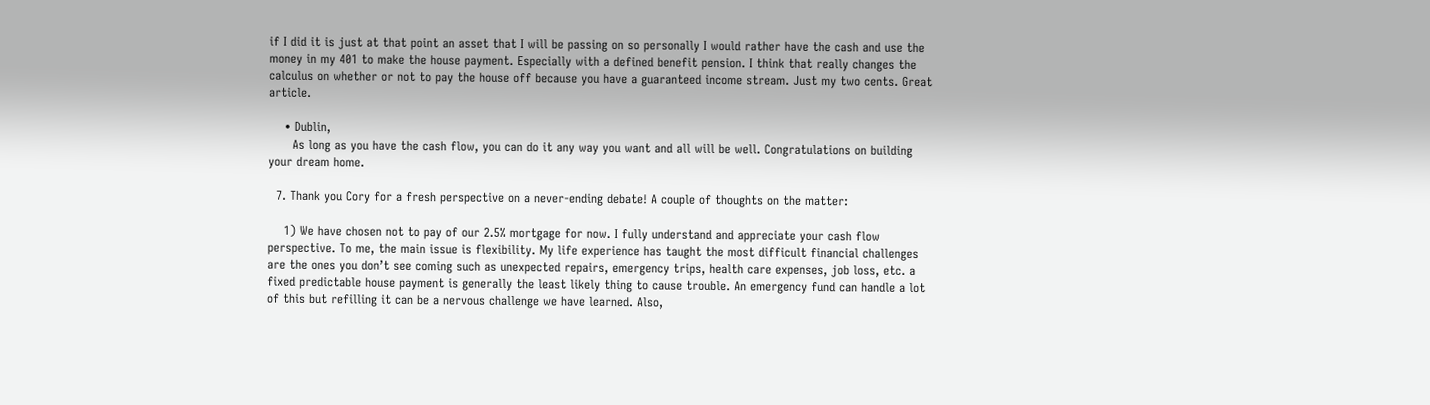if I did it is just at that point an asset that I will be passing on so personally I would rather have the cash and use the money in my 401 to make the house payment. Especially with a defined benefit pension. I think that really changes the calculus on whether or not to pay the house off because you have a guaranteed income stream. Just my two cents. Great article.

    • Dublin,
      As long as you have the cash flow, you can do it any way you want and all will be well. Congratulations on building your dream home.

  7. Thank you Cory for a fresh perspective on a never-ending debate! A couple of thoughts on the matter:

    1) We have chosen not to pay of our 2.5% mortgage for now. I fully understand and appreciate your cash flow perspective. To me, the main issue is flexibility. My life experience has taught the most difficult financial challenges are the ones you don’t see coming such as unexpected repairs, emergency trips, health care expenses, job loss, etc. a fixed predictable house payment is generally the least likely thing to cause trouble. An emergency fund can handle a lot of this but refilling it can be a nervous challenge we have learned. Also,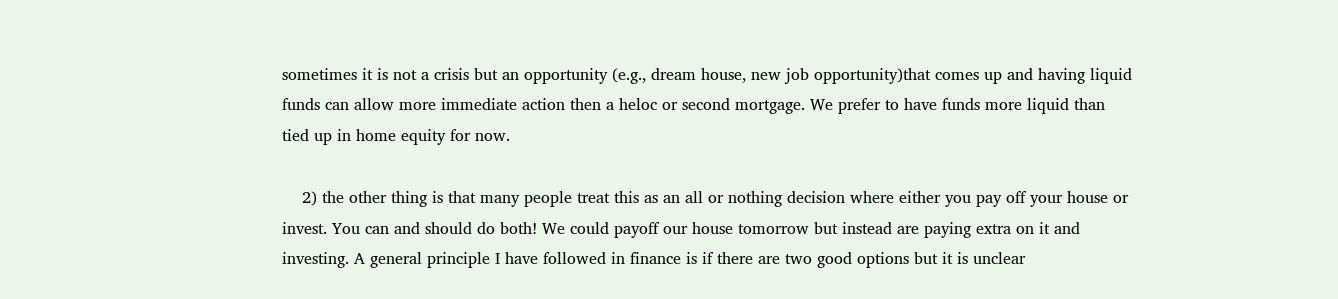sometimes it is not a crisis but an opportunity (e.g., dream house, new job opportunity)that comes up and having liquid funds can allow more immediate action then a heloc or second mortgage. We prefer to have funds more liquid than tied up in home equity for now.

    2) the other thing is that many people treat this as an all or nothing decision where either you pay off your house or invest. You can and should do both! We could payoff our house tomorrow but instead are paying extra on it and investing. A general principle I have followed in finance is if there are two good options but it is unclear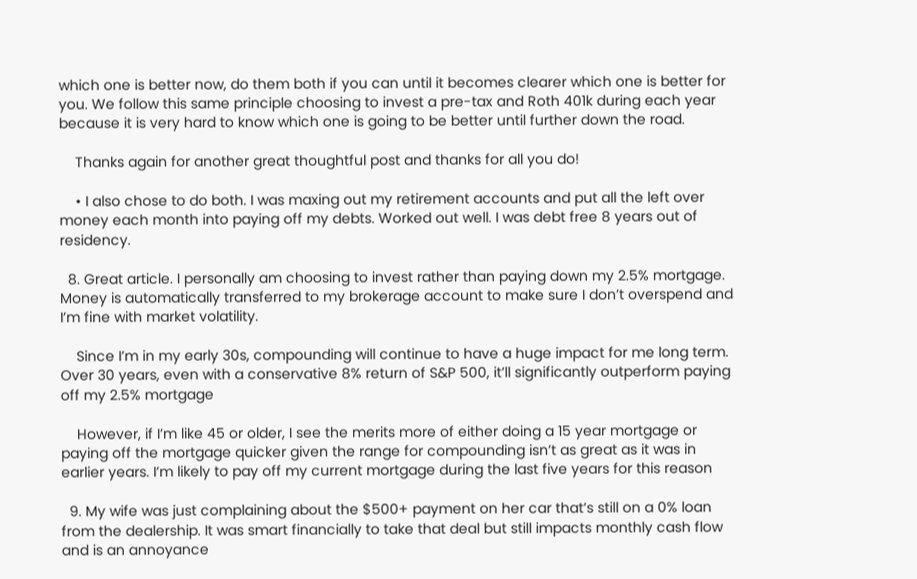which one is better now, do them both if you can until it becomes clearer which one is better for you. We follow this same principle choosing to invest a pre-tax and Roth 401k during each year because it is very hard to know which one is going to be better until further down the road.

    Thanks again for another great thoughtful post and thanks for all you do!

    • I also chose to do both. I was maxing out my retirement accounts and put all the left over money each month into paying off my debts. Worked out well. I was debt free 8 years out of residency.

  8. Great article. I personally am choosing to invest rather than paying down my 2.5% mortgage. Money is automatically transferred to my brokerage account to make sure I don’t overspend and I’m fine with market volatility.

    Since I’m in my early 30s, compounding will continue to have a huge impact for me long term. Over 30 years, even with a conservative 8% return of S&P 500, it’ll significantly outperform paying off my 2.5% mortgage

    However, if I’m like 45 or older, I see the merits more of either doing a 15 year mortgage or paying off the mortgage quicker given the range for compounding isn’t as great as it was in earlier years. I’m likely to pay off my current mortgage during the last five years for this reason

  9. My wife was just complaining about the $500+ payment on her car that’s still on a 0% loan from the dealership. It was smart financially to take that deal but still impacts monthly cash flow and is an annoyance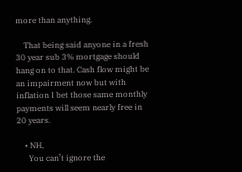more than anything.

    That being said anyone in a fresh 30 year sub 3% mortgage should hang on to that. Cash flow might be an impairment now but with inflation I bet those same monthly payments will seem nearly free in 20 years.

    • NH,
      You can’t ignore the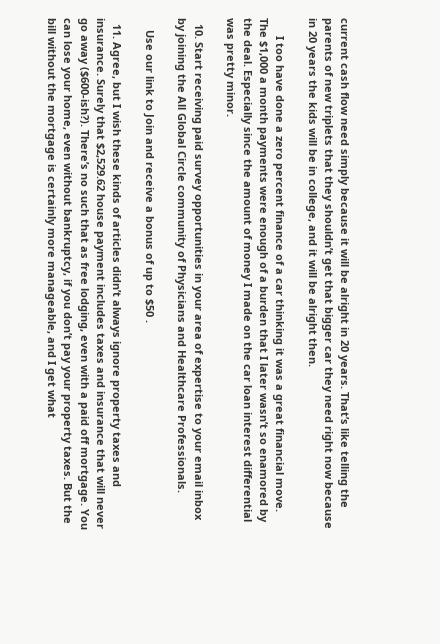current cash flow need simply because it will be alright in 20 years. That’s like telling the parents of new triplets that they shouldn’t get that bigger car they need right now because in 20 years the kids will be in college, and it will be alright then.

      I too have done a zero percent finance of a car thinking it was a great financial move. The $1,000 a month payments were enough of a burden that I later wasn’t so enamored by the deal. Especially since the amount of money I made on the car loan interest differential was pretty minor.

  10. Start receiving paid survey opportunities in your area of expertise to your email inbox by joining the All Global Circle community of Physicians and Healthcare Professionals.

    Use our link to Join and receive a bonus of up to $50 .

  11. Agree, but I wish these kinds of articles didn’t always ignore property taxes and insurance. Surely that $2,529.62 house payment includes taxes and insurance that will never go away ($600-ish?). There’s no such that as free lodging, even with a paid off mortgage. You can lose your home, even without bankruptcy, if you don’t pay your property taxes. But the bill without the mortgage is certainly more manageable, and I get what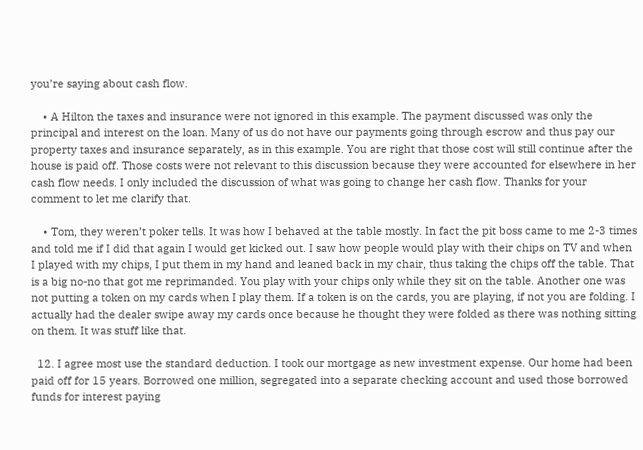you’re saying about cash flow.

    • A Hilton the taxes and insurance were not ignored in this example. The payment discussed was only the principal and interest on the loan. Many of us do not have our payments going through escrow and thus pay our property taxes and insurance separately, as in this example. You are right that those cost will still continue after the house is paid off. Those costs were not relevant to this discussion because they were accounted for elsewhere in her cash flow needs. I only included the discussion of what was going to change her cash flow. Thanks for your comment to let me clarify that.

    • Tom, they weren’t poker tells. It was how I behaved at the table mostly. In fact the pit boss came to me 2-3 times and told me if I did that again I would get kicked out. I saw how people would play with their chips on TV and when I played with my chips, I put them in my hand and leaned back in my chair, thus taking the chips off the table. That is a big no-no that got me reprimanded. You play with your chips only while they sit on the table. Another one was not putting a token on my cards when I play them. If a token is on the cards, you are playing, if not you are folding. I actually had the dealer swipe away my cards once because he thought they were folded as there was nothing sitting on them. It was stuff like that.

  12. I agree most use the standard deduction. I took our mortgage as new investment expense. Our home had been paid off for 15 years. Borrowed one million, segregated into a separate checking account and used those borrowed funds for interest paying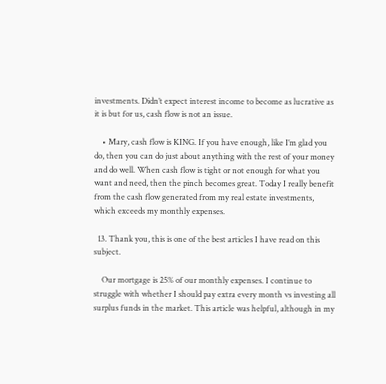investments. Didn’t expect interest income to become as lucrative as it is but for us, cash flow is not an issue.

    • Mary, cash flow is KING. If you have enough, like I’m glad you do, then you can do just about anything with the rest of your money and do well. When cash flow is tight or not enough for what you want and need, then the pinch becomes great. Today I really benefit from the cash flow generated from my real estate investments, which exceeds my monthly expenses.

  13. Thank you, this is one of the best articles I have read on this subject.

    Our mortgage is 25% of our monthly expenses. I continue to struggle with whether I should pay extra every month vs investing all surplus funds in the market. This article was helpful, although in my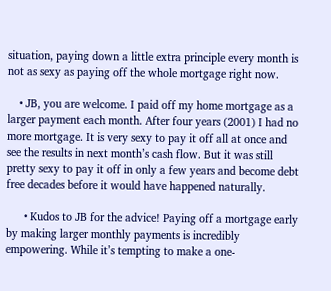situation, paying down a little extra principle every month is not as sexy as paying off the whole mortgage right now.

    • JB, you are welcome. I paid off my home mortgage as a larger payment each month. After four years (2001) I had no more mortgage. It is very sexy to pay it off all at once and see the results in next month’s cash flow. But it was still pretty sexy to pay it off in only a few years and become debt free decades before it would have happened naturally.

      • Kudos to JB for the advice! Paying off a mortgage early by making larger monthly payments is incredibly empowering. While it’s tempting to make a one-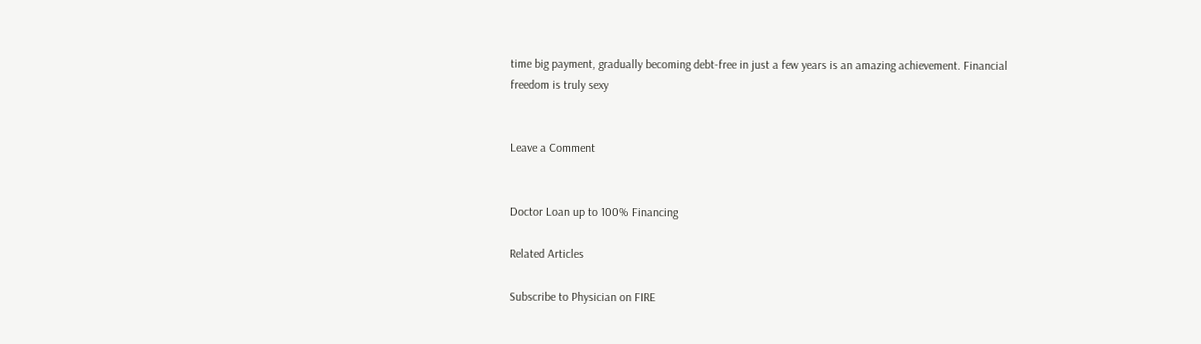time big payment, gradually becoming debt-free in just a few years is an amazing achievement. Financial freedom is truly sexy


Leave a Comment


Doctor Loan up to 100% Financing

Related Articles

Subscribe to Physician on FIRE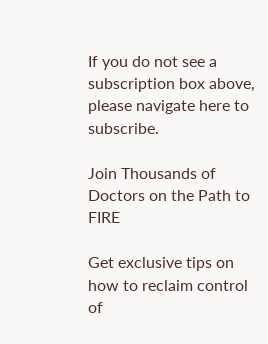If you do not see a subscription box above, please navigate here to subscribe.

Join Thousands of Doctors on the Path to FIRE

Get exclusive tips on how to reclaim control of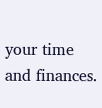your time and finances.